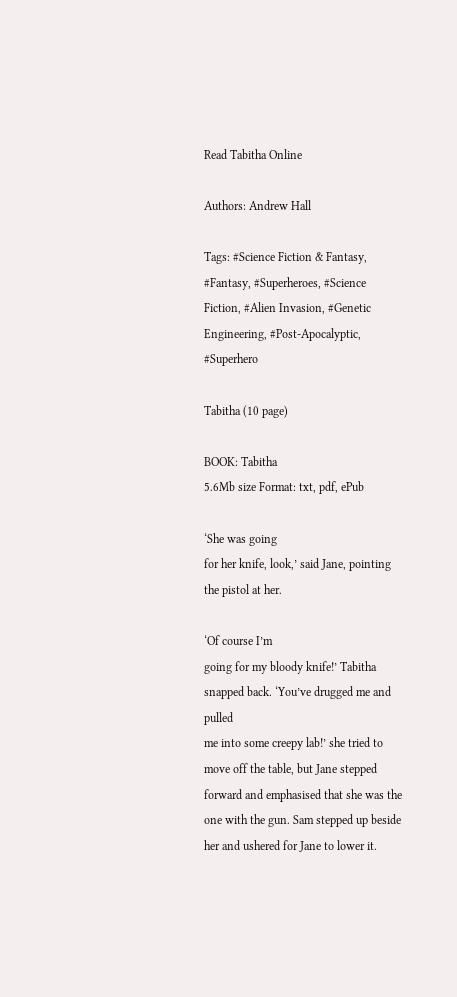Read Tabitha Online

Authors: Andrew Hall

Tags: #Science Fiction & Fantasy, #Fantasy, #Superheroes, #Science Fiction, #Alien Invasion, #Genetic Engineering, #Post-Apocalyptic, #Superhero

Tabitha (10 page)

BOOK: Tabitha
5.6Mb size Format: txt, pdf, ePub

‘She was going
for her knife, look,’ said Jane, pointing the pistol at her.

‘Of course I’m
going for my bloody knife!’ Tabitha snapped back. ‘You’ve drugged me and pulled
me into some creepy lab!’ she tried to move off the table, but Jane stepped
forward and emphasised that she was the one with the gun. Sam stepped up beside
her and ushered for Jane to lower it.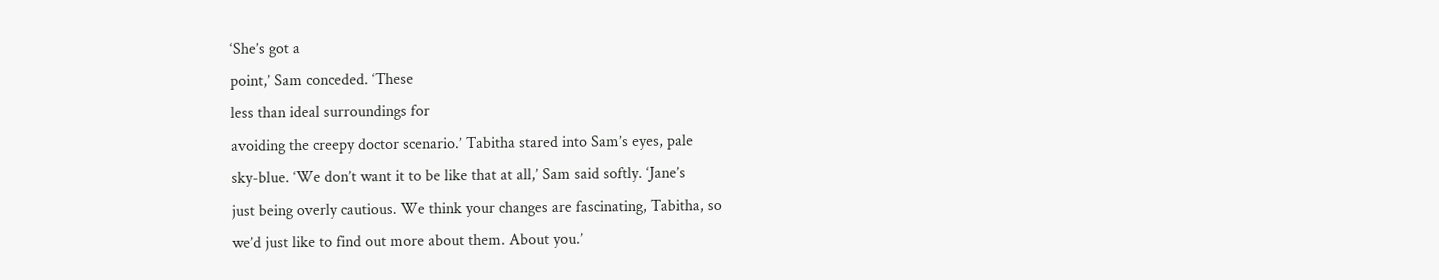‘She’s got a
point,’ Sam conceded. ‘These
less than ideal surroundings for
avoiding the creepy doctor scenario.’ Tabitha stared into Sam’s eyes, pale
sky-blue. ‘We don’t want it to be like that at all,’ Sam said softly. ‘Jane’s
just being overly cautious. We think your changes are fascinating, Tabitha, so
we’d just like to find out more about them. About you.’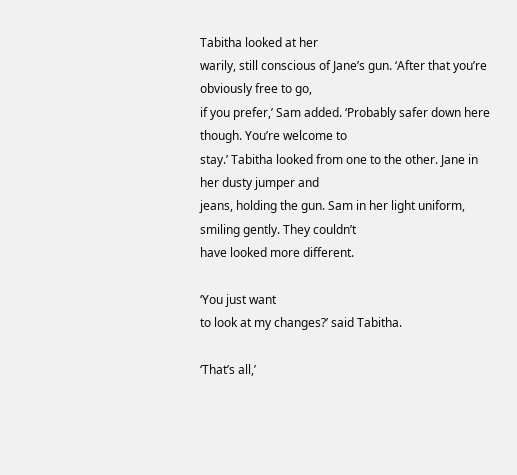Tabitha looked at her
warily, still conscious of Jane’s gun. ‘After that you’re obviously free to go,
if you prefer,’ Sam added. ‘Probably safer down here though. You’re welcome to
stay.’ Tabitha looked from one to the other. Jane in her dusty jumper and
jeans, holding the gun. Sam in her light uniform, smiling gently. They couldn’t
have looked more different.

‘You just want
to look at my changes?’ said Tabitha.

‘That’s all,’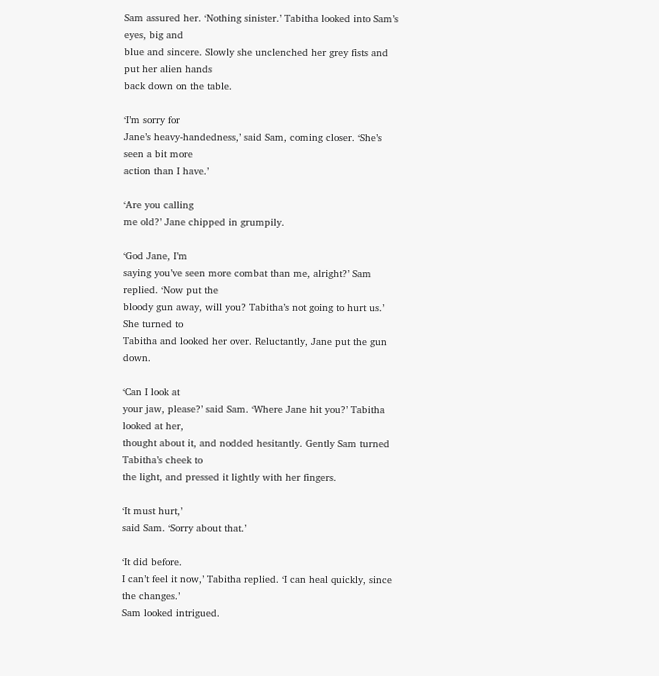Sam assured her. ‘Nothing sinister.’ Tabitha looked into Sam’s eyes, big and
blue and sincere. Slowly she unclenched her grey fists and put her alien hands
back down on the table.

‘I’m sorry for
Jane’s heavy-handedness,’ said Sam, coming closer. ‘She’s seen a bit more
action than I have.’

‘Are you calling
me old?’ Jane chipped in grumpily.

‘God Jane, I’m
saying you’ve seen more combat than me, alright?’ Sam replied. ‘Now put the
bloody gun away, will you? Tabitha’s not going to hurt us.’ She turned to
Tabitha and looked her over. Reluctantly, Jane put the gun down.

‘Can I look at
your jaw, please?’ said Sam. ‘Where Jane hit you?’ Tabitha looked at her,
thought about it, and nodded hesitantly. Gently Sam turned Tabitha’s cheek to
the light, and pressed it lightly with her fingers.

‘It must hurt,’
said Sam. ‘Sorry about that.’

‘It did before.
I can’t feel it now,’ Tabitha replied. ‘I can heal quickly, since the changes.’
Sam looked intrigued.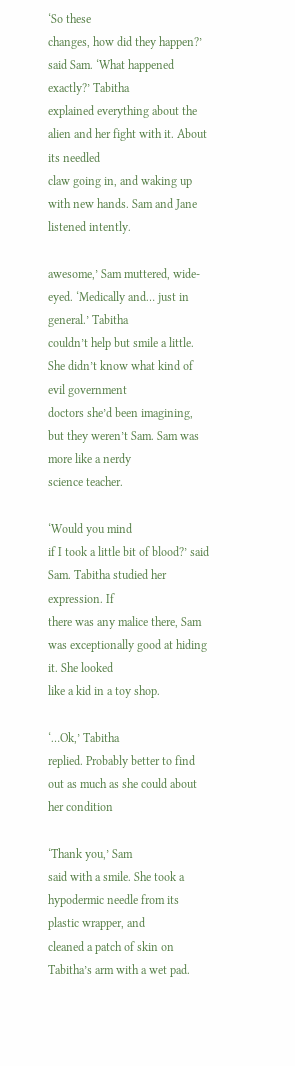‘So these
changes, how did they happen?’ said Sam. ‘What happened exactly?’ Tabitha
explained everything about the alien and her fight with it. About its needled
claw going in, and waking up with new hands. Sam and Jane listened intently.

awesome,’ Sam muttered, wide-eyed. ‘Medically and… just in general.’ Tabitha
couldn’t help but smile a little. She didn’t know what kind of evil government
doctors she’d been imagining, but they weren’t Sam. Sam was more like a nerdy
science teacher.

‘Would you mind
if I took a little bit of blood?’ said Sam. Tabitha studied her expression. If
there was any malice there, Sam was exceptionally good at hiding it. She looked
like a kid in a toy shop.

‘…Ok,’ Tabitha
replied. Probably better to find out as much as she could about her condition

‘Thank you,’ Sam
said with a smile. She took a hypodermic needle from its plastic wrapper, and
cleaned a patch of skin on Tabitha’s arm with a wet pad.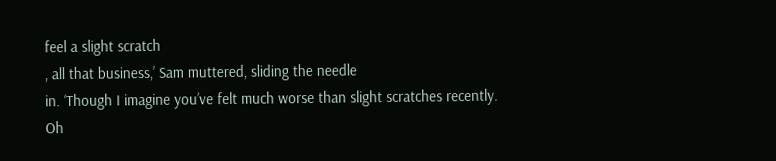feel a slight scratch
, all that business,’ Sam muttered, sliding the needle
in. ‘Though I imagine you’ve felt much worse than slight scratches recently. Oh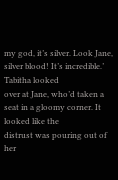my god, it’s silver. Look Jane, silver blood! It’s incredible.’ Tabitha looked
over at Jane, who’d taken a seat in a gloomy corner. It looked like the
distrust was pouring out of her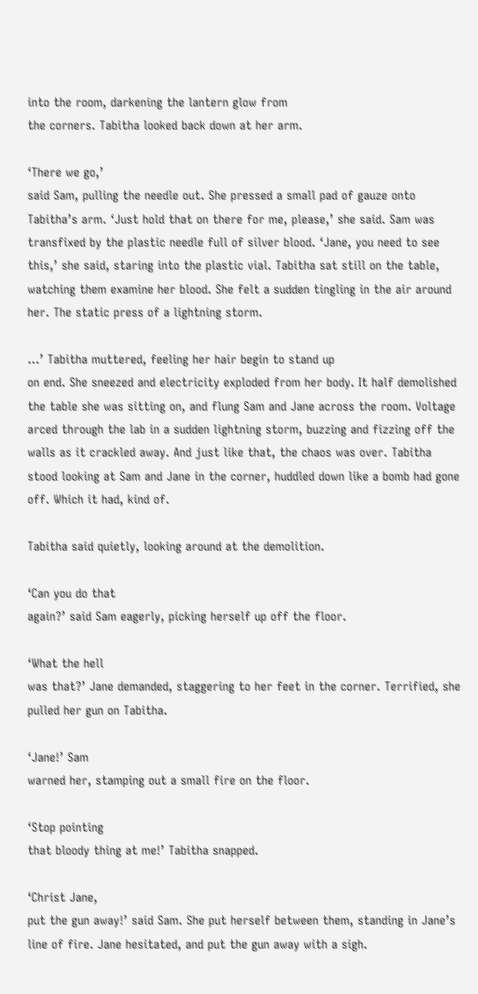into the room, darkening the lantern glow from
the corners. Tabitha looked back down at her arm.

‘There we go,’
said Sam, pulling the needle out. She pressed a small pad of gauze onto
Tabitha’s arm. ‘Just hold that on there for me, please,’ she said. Sam was
transfixed by the plastic needle full of silver blood. ‘Jane, you need to see
this,’ she said, staring into the plastic vial. Tabitha sat still on the table,
watching them examine her blood. She felt a sudden tingling in the air around
her. The static press of a lightning storm.

…’ Tabitha muttered, feeling her hair begin to stand up
on end. She sneezed and electricity exploded from her body. It half demolished
the table she was sitting on, and flung Sam and Jane across the room. Voltage
arced through the lab in a sudden lightning storm, buzzing and fizzing off the
walls as it crackled away. And just like that, the chaos was over. Tabitha
stood looking at Sam and Jane in the corner, huddled down like a bomb had gone
off. Which it had, kind of.

Tabitha said quietly, looking around at the demolition.

‘Can you do that
again?’ said Sam eagerly, picking herself up off the floor.

‘What the hell
was that?’ Jane demanded, staggering to her feet in the corner. Terrified, she
pulled her gun on Tabitha.

‘Jane!’ Sam
warned her, stamping out a small fire on the floor.

‘Stop pointing
that bloody thing at me!’ Tabitha snapped.

‘Christ Jane,
put the gun away!’ said Sam. She put herself between them, standing in Jane’s
line of fire. Jane hesitated, and put the gun away with a sigh.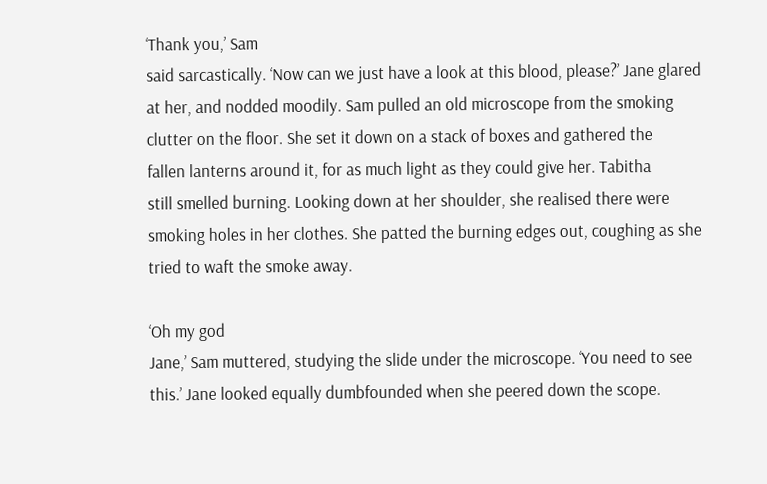‘Thank you,’ Sam
said sarcastically. ‘Now can we just have a look at this blood, please?’ Jane glared
at her, and nodded moodily. Sam pulled an old microscope from the smoking
clutter on the floor. She set it down on a stack of boxes and gathered the
fallen lanterns around it, for as much light as they could give her. Tabitha
still smelled burning. Looking down at her shoulder, she realised there were
smoking holes in her clothes. She patted the burning edges out, coughing as she
tried to waft the smoke away.

‘Oh my god
Jane,’ Sam muttered, studying the slide under the microscope. ‘You need to see
this.’ Jane looked equally dumbfounded when she peered down the scope.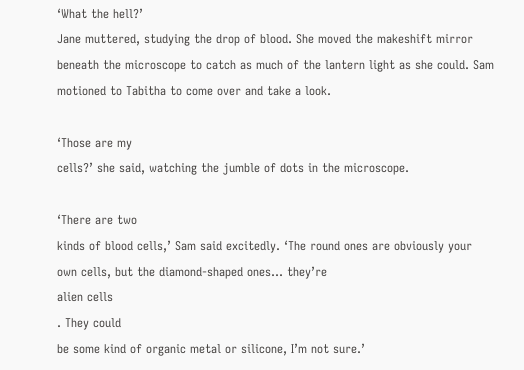‘What the hell?’
Jane muttered, studying the drop of blood. She moved the makeshift mirror
beneath the microscope to catch as much of the lantern light as she could. Sam
motioned to Tabitha to come over and take a look.

‘Those are my
cells?’ she said, watching the jumble of dots in the microscope.

‘There are two
kinds of blood cells,’ Sam said excitedly. ‘The round ones are obviously your
own cells, but the diamond-shaped ones… they’re
alien cells
. They could
be some kind of organic metal or silicone, I’m not sure.’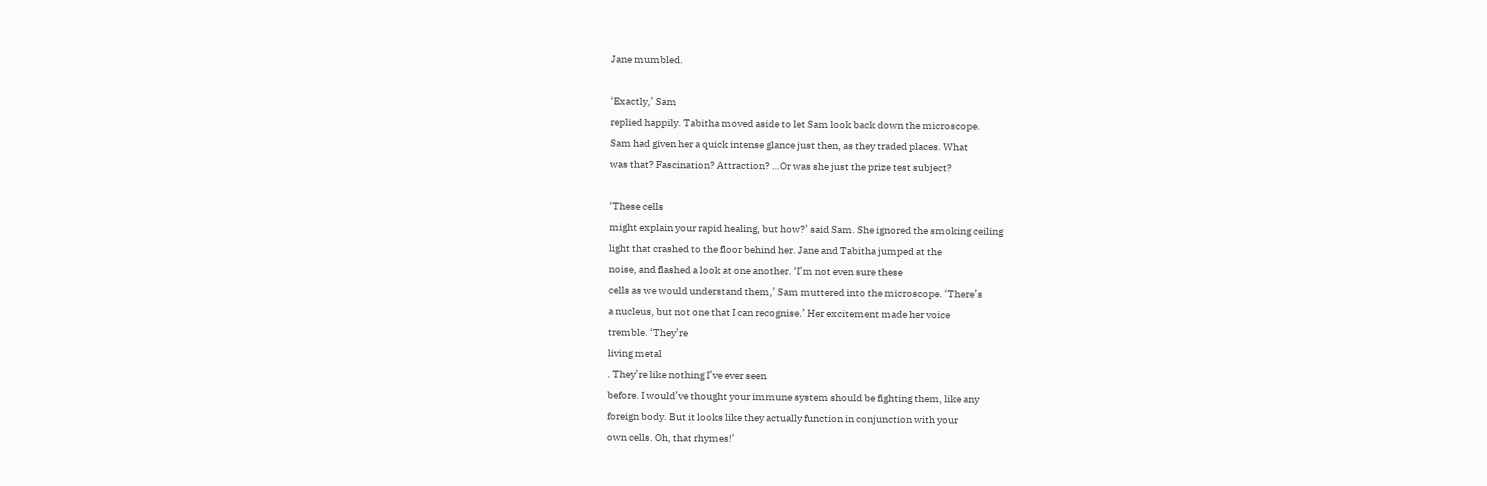Jane mumbled.

‘Exactly,’ Sam
replied happily. Tabitha moved aside to let Sam look back down the microscope.
Sam had given her a quick intense glance just then, as they traded places. What
was that? Fascination? Attraction? …Or was she just the prize test subject?

‘These cells
might explain your rapid healing, but how?’ said Sam. She ignored the smoking ceiling
light that crashed to the floor behind her. Jane and Tabitha jumped at the
noise, and flashed a look at one another. ‘I’m not even sure these
cells as we would understand them,’ Sam muttered into the microscope. ‘There’s
a nucleus, but not one that I can recognise.’ Her excitement made her voice
tremble. ‘They’re
living metal
. They’re like nothing I’ve ever seen
before. I would’ve thought your immune system should be fighting them, like any
foreign body. But it looks like they actually function in conjunction with your
own cells. Oh, that rhymes!’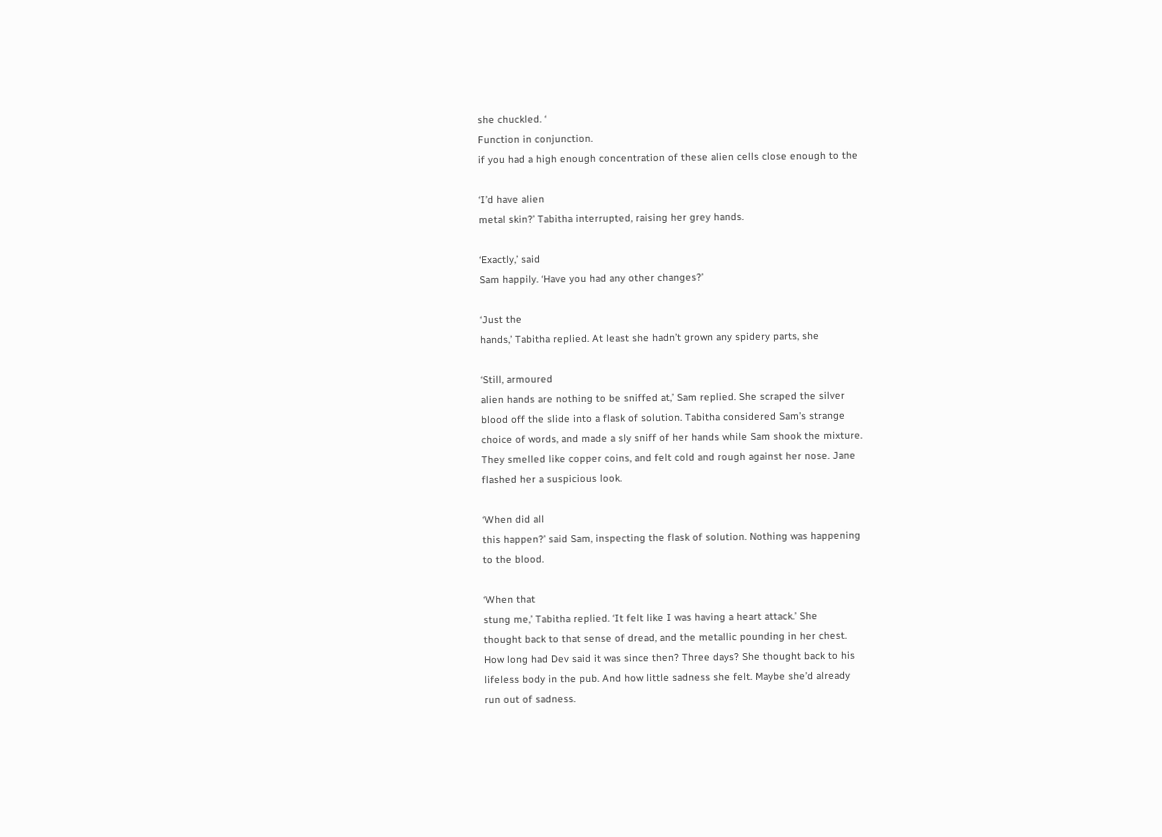she chuckled. ‘
Function in conjunction.
if you had a high enough concentration of these alien cells close enough to the

‘I’d have alien
metal skin?’ Tabitha interrupted, raising her grey hands.

‘Exactly,’ said
Sam happily. ‘Have you had any other changes?’

‘Just the
hands,’ Tabitha replied. At least she hadn’t grown any spidery parts, she

‘Still, armoured
alien hands are nothing to be sniffed at,’ Sam replied. She scraped the silver
blood off the slide into a flask of solution. Tabitha considered Sam’s strange
choice of words, and made a sly sniff of her hands while Sam shook the mixture.
They smelled like copper coins, and felt cold and rough against her nose. Jane
flashed her a suspicious look.

‘When did all
this happen?’ said Sam, inspecting the flask of solution. Nothing was happening
to the blood.

‘When that
stung me,’ Tabitha replied. ‘It felt like I was having a heart attack.’ She
thought back to that sense of dread, and the metallic pounding in her chest.
How long had Dev said it was since then? Three days? She thought back to his
lifeless body in the pub. And how little sadness she felt. Maybe she’d already
run out of sadness.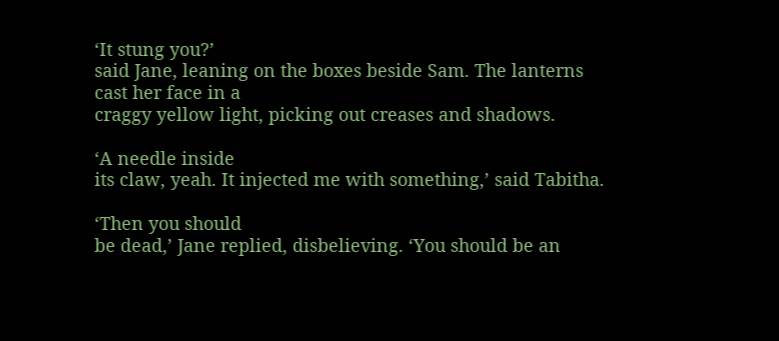‘It stung you?’
said Jane, leaning on the boxes beside Sam. The lanterns cast her face in a
craggy yellow light, picking out creases and shadows.

‘A needle inside
its claw, yeah. It injected me with something,’ said Tabitha.

‘Then you should
be dead,’ Jane replied, disbelieving. ‘You should be an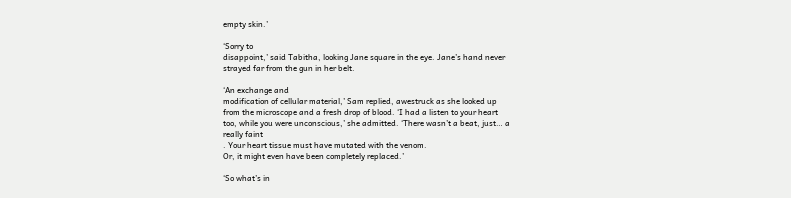empty skin.’

‘Sorry to
disappoint,’ said Tabitha, looking Jane square in the eye. Jane’s hand never
strayed far from the gun in her belt.

‘An exchange and
modification of cellular material,’ Sam replied, awestruck as she looked up
from the microscope and a fresh drop of blood. ‘I had a listen to your heart
too, while you were unconscious,’ she admitted. ‘There wasn’t a beat, just… a
really faint
. Your heart tissue must have mutated with the venom.
Or, it might even have been completely replaced.’

‘So what’s in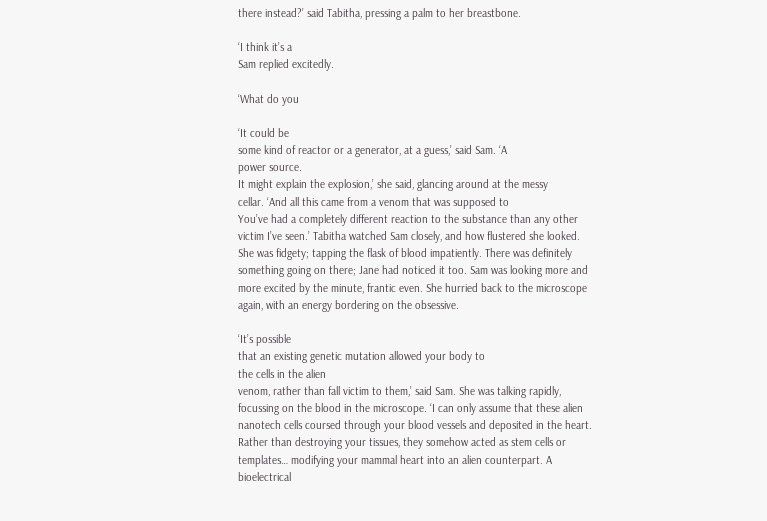there instead?’ said Tabitha, pressing a palm to her breastbone.

‘I think it’s a
Sam replied excitedly.

‘What do you

‘It could be
some kind of reactor or a generator, at a guess,’ said Sam. ‘A
power source.
It might explain the explosion,’ she said, glancing around at the messy
cellar. ‘And all this came from a venom that was supposed to
You’ve had a completely different reaction to the substance than any other
victim I’ve seen.’ Tabitha watched Sam closely, and how flustered she looked.
She was fidgety; tapping the flask of blood impatiently. There was definitely
something going on there; Jane had noticed it too. Sam was looking more and
more excited by the minute, frantic even. She hurried back to the microscope
again, with an energy bordering on the obsessive.

‘It’s possible
that an existing genetic mutation allowed your body to
the cells in the alien
venom, rather than fall victim to them,’ said Sam. She was talking rapidly,
focussing on the blood in the microscope. ‘I can only assume that these alien
nanotech cells coursed through your blood vessels and deposited in the heart.
Rather than destroying your tissues, they somehow acted as stem cells or
templates… modifying your mammal heart into an alien counterpart. A
bioelectrical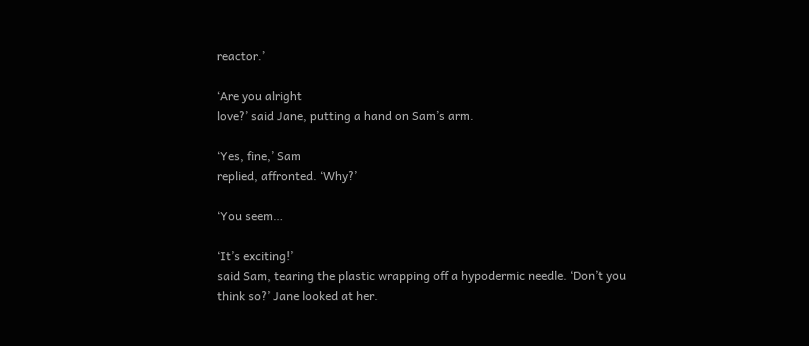reactor.’

‘Are you alright
love?’ said Jane, putting a hand on Sam’s arm.

‘Yes, fine,’ Sam
replied, affronted. ‘Why?’

‘You seem…

‘It’s exciting!’
said Sam, tearing the plastic wrapping off a hypodermic needle. ‘Don’t you
think so?’ Jane looked at her.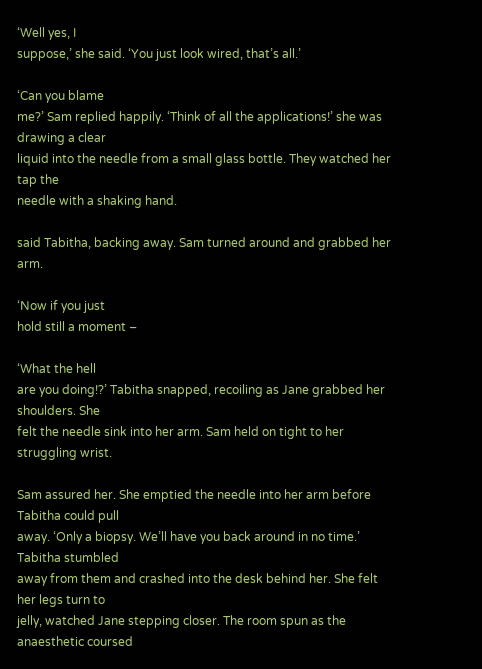‘Well yes, I
suppose,’ she said. ‘You just look wired, that’s all.’

‘Can you blame
me?’ Sam replied happily. ‘Think of all the applications!’ she was drawing a clear
liquid into the needle from a small glass bottle. They watched her tap the
needle with a shaking hand.

said Tabitha, backing away. Sam turned around and grabbed her arm.

‘Now if you just
hold still a moment –

‘What the hell
are you doing!?’ Tabitha snapped, recoiling as Jane grabbed her shoulders. She
felt the needle sink into her arm. Sam held on tight to her struggling wrist.

Sam assured her. She emptied the needle into her arm before Tabitha could pull
away. ‘Only a biopsy. We’ll have you back around in no time.’ Tabitha stumbled
away from them and crashed into the desk behind her. She felt her legs turn to
jelly, watched Jane stepping closer. The room spun as the anaesthetic coursed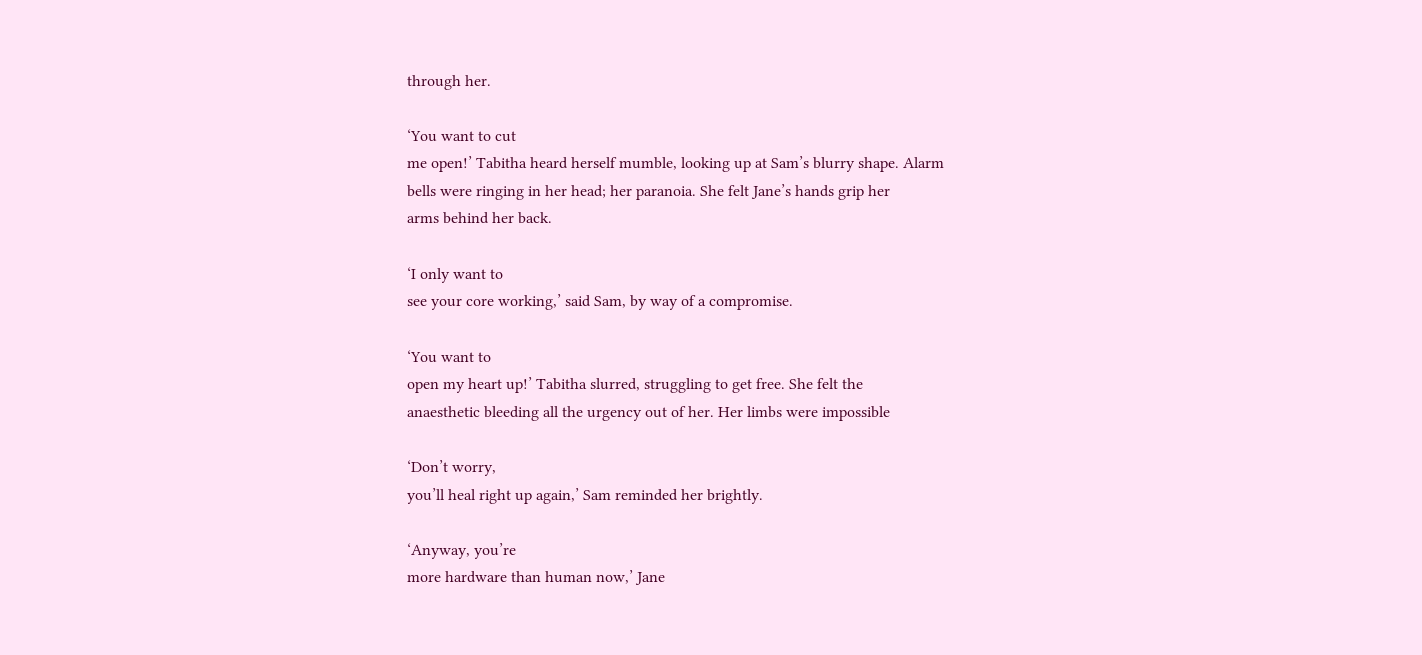through her.

‘You want to cut
me open!’ Tabitha heard herself mumble, looking up at Sam’s blurry shape. Alarm
bells were ringing in her head; her paranoia. She felt Jane’s hands grip her
arms behind her back.

‘I only want to
see your core working,’ said Sam, by way of a compromise.

‘You want to
open my heart up!’ Tabitha slurred, struggling to get free. She felt the
anaesthetic bleeding all the urgency out of her. Her limbs were impossible

‘Don’t worry,
you’ll heal right up again,’ Sam reminded her brightly.

‘Anyway, you’re
more hardware than human now,’ Jane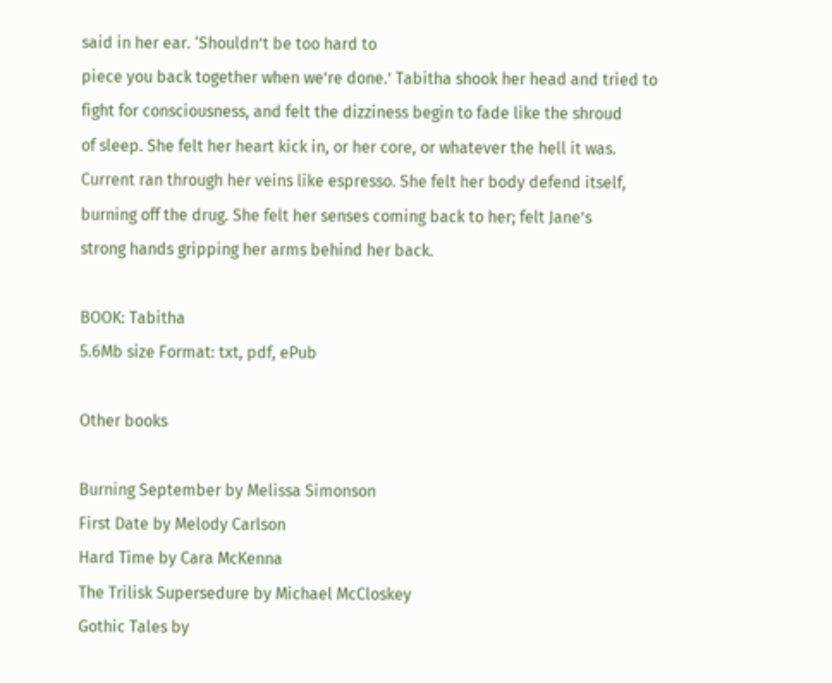said in her ear. ‘Shouldn’t be too hard to
piece you back together when we’re done.’ Tabitha shook her head and tried to
fight for consciousness, and felt the dizziness begin to fade like the shroud
of sleep. She felt her heart kick in, or her core, or whatever the hell it was.
Current ran through her veins like espresso. She felt her body defend itself,
burning off the drug. She felt her senses coming back to her; felt Jane’s
strong hands gripping her arms behind her back.

BOOK: Tabitha
5.6Mb size Format: txt, pdf, ePub

Other books

Burning September by Melissa Simonson
First Date by Melody Carlson
Hard Time by Cara McKenna
The Trilisk Supersedure by Michael McCloskey
Gothic Tales by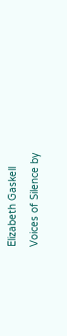Elizabeth Gaskell
Voices of Silence by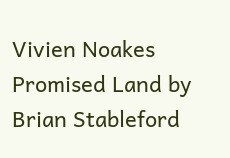Vivien Noakes
Promised Land by Brian Stableford